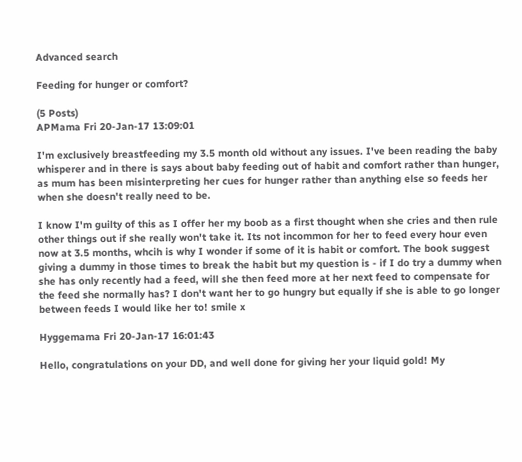Advanced search

Feeding for hunger or comfort?

(5 Posts)
APMama Fri 20-Jan-17 13:09:01

I'm exclusively breastfeeding my 3.5 month old without any issues. I've been reading the baby whisperer and in there is says about baby feeding out of habit and comfort rather than hunger, as mum has been misinterpreting her cues for hunger rather than anything else so feeds her when she doesn't really need to be.

I know I'm guilty of this as I offer her my boob as a first thought when she cries and then rule other things out if she really won't take it. Its not incommon for her to feed every hour even now at 3.5 months, whcih is why I wonder if some of it is habit or comfort. The book suggest giving a dummy in those times to break the habit but my question is - if I do try a dummy when she has only recently had a feed, will she then feed more at her next feed to compensate for the feed she normally has? I don't want her to go hungry but equally if she is able to go longer between feeds I would like her to! smile x

Hyggemama Fri 20-Jan-17 16:01:43

Hello, congratulations on your DD, and well done for giving her your liquid gold! My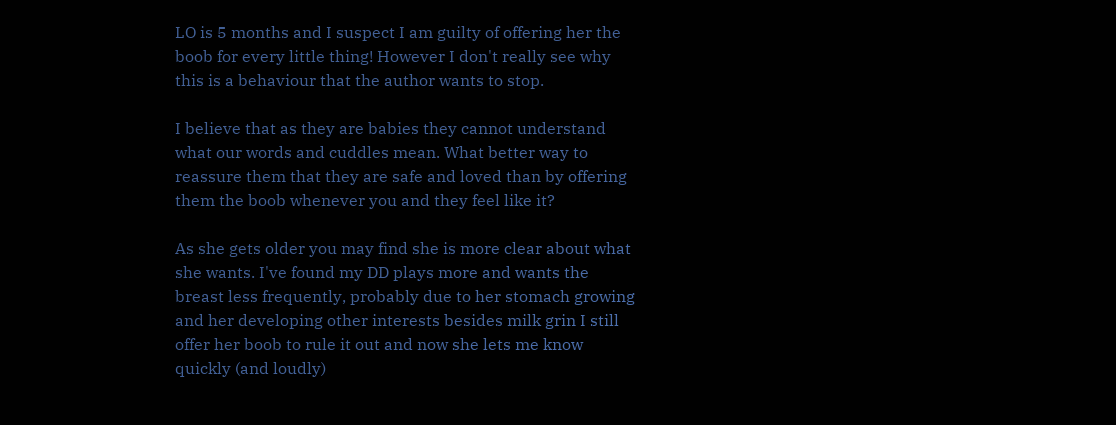LO is 5 months and I suspect I am guilty of offering her the boob for every little thing! However I don't really see why this is a behaviour that the author wants to stop.

I believe that as they are babies they cannot understand what our words and cuddles mean. What better way to reassure them that they are safe and loved than by offering them the boob whenever you and they feel like it?

As she gets older you may find she is more clear about what she wants. I've found my DD plays more and wants the breast less frequently, probably due to her stomach growing and her developing other interests besides milk grin I still offer her boob to rule it out and now she lets me know quickly (and loudly)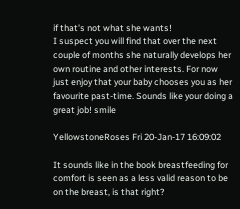if that's not what she wants!
I suspect you will find that over the next couple of months she naturally develops her own routine and other interests. For now just enjoy that your baby chooses you as her favourite past-time. Sounds like your doing a great job! smile

YellowstoneRoses Fri 20-Jan-17 16:09:02

It sounds like in the book breastfeeding for comfort is seen as a less valid reason to be on the breast, is that right?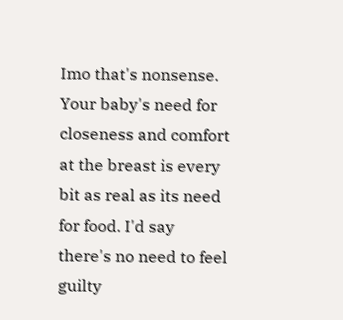Imo that's nonsense. Your baby's need for closeness and comfort at the breast is every bit as real as its need for food. I'd say there's no need to feel guilty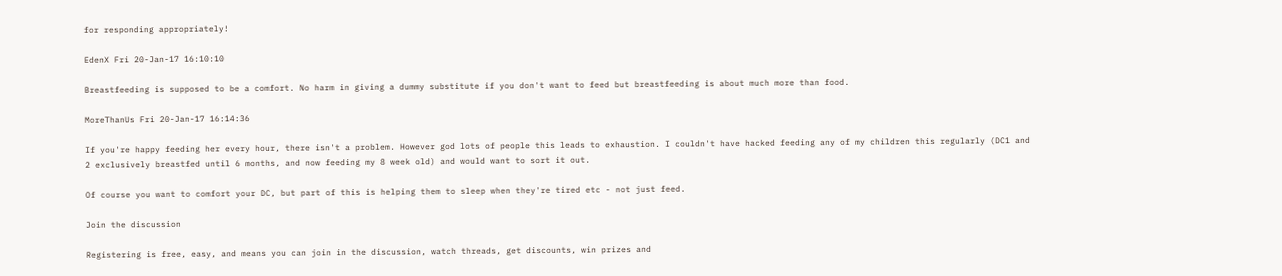for responding appropriately!

EdenX Fri 20-Jan-17 16:10:10

Breastfeeding is supposed to be a comfort. No harm in giving a dummy substitute if you don't want to feed but breastfeeding is about much more than food.

MoreThanUs Fri 20-Jan-17 16:14:36

If you're happy feeding her every hour, there isn't a problem. However god lots of people this leads to exhaustion. I couldn't have hacked feeding any of my children this regularly (DC1 and 2 exclusively breastfed until 6 months, and now feeding my 8 week old) and would want to sort it out.

Of course you want to comfort your DC, but part of this is helping them to sleep when they're tired etc - not just feed.

Join the discussion

Registering is free, easy, and means you can join in the discussion, watch threads, get discounts, win prizes and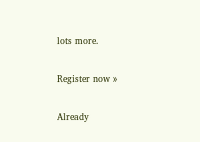lots more.

Register now »

Already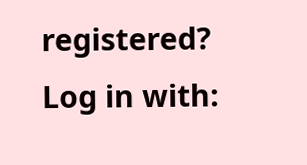registered? Log in with: